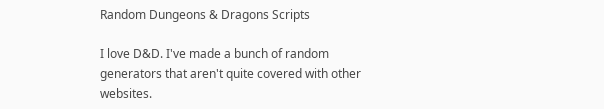Random Dungeons & Dragons Scripts

I love D&D. I've made a bunch of random generators that aren't quite covered with other websites.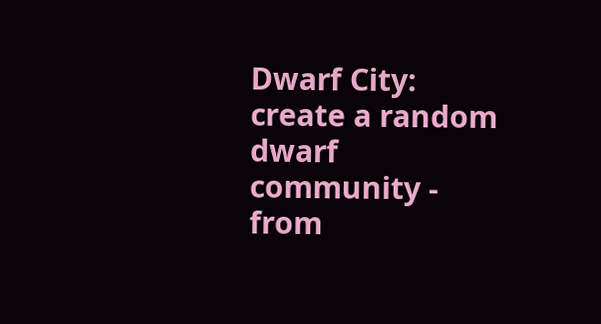Dwarf City: create a random dwarf community - from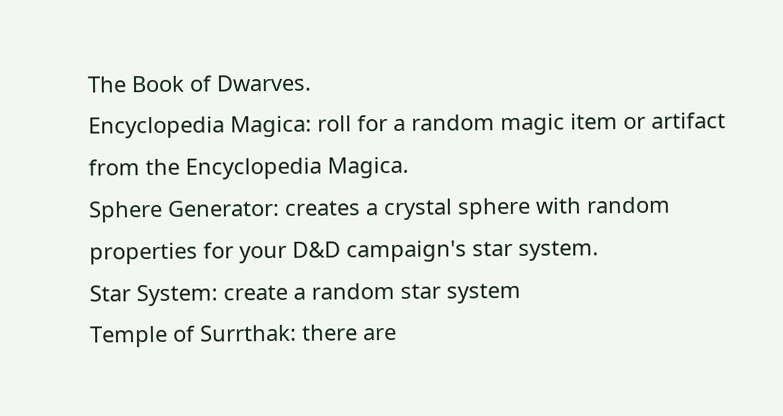The Book of Dwarves.
Encyclopedia Magica: roll for a random magic item or artifact from the Encyclopedia Magica.
Sphere Generator: creates a crystal sphere with random properties for your D&D campaign's star system.
Star System: create a random star system
Temple of Surrthak: there are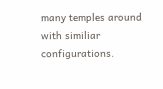many temples around with similiar configurations.